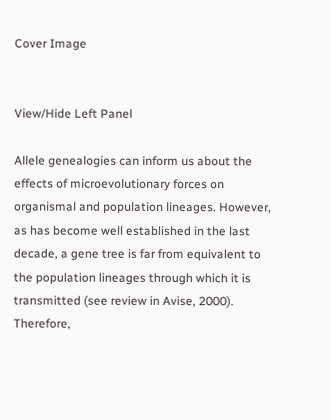Cover Image


View/Hide Left Panel

Allele genealogies can inform us about the effects of microevolutionary forces on organismal and population lineages. However, as has become well established in the last decade, a gene tree is far from equivalent to the population lineages through which it is transmitted (see review in Avise, 2000). Therefore,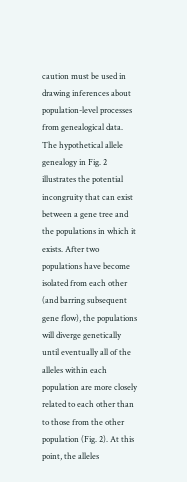caution must be used in drawing inferences about population-level processes from genealogical data. The hypothetical allele genealogy in Fig. 2 illustrates the potential incongruity that can exist between a gene tree and the populations in which it exists. After two populations have become isolated from each other (and barring subsequent gene flow), the populations will diverge genetically until eventually all of the alleles within each population are more closely related to each other than to those from the other population (Fig. 2). At this point, the alleles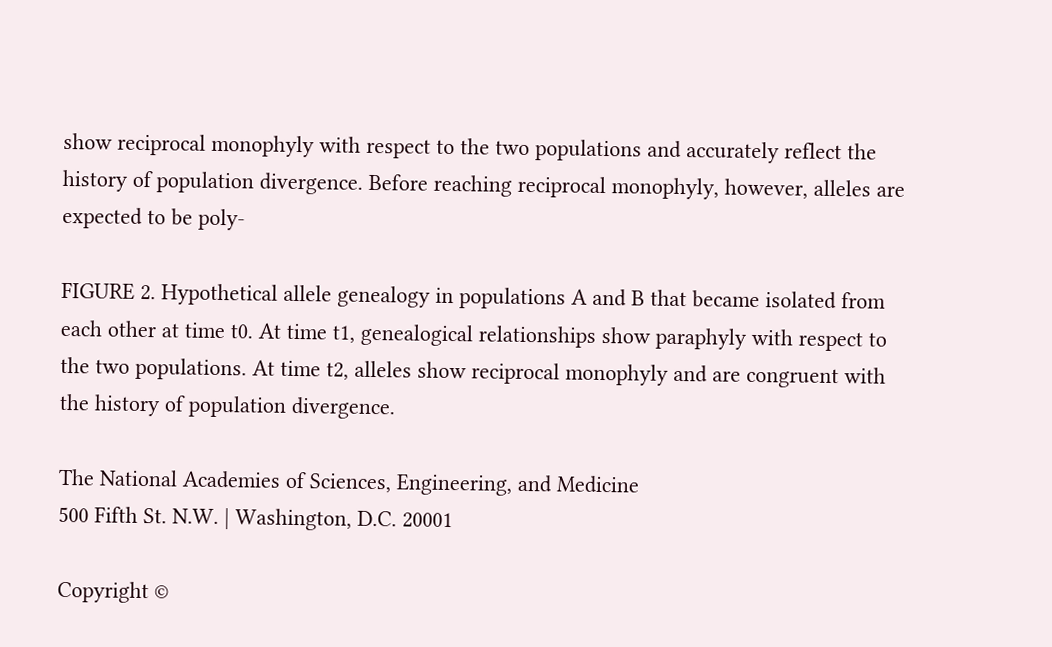show reciprocal monophyly with respect to the two populations and accurately reflect the history of population divergence. Before reaching reciprocal monophyly, however, alleles are expected to be poly-

FIGURE 2. Hypothetical allele genealogy in populations A and B that became isolated from each other at time t0. At time t1, genealogical relationships show paraphyly with respect to the two populations. At time t2, alleles show reciprocal monophyly and are congruent with the history of population divergence.

The National Academies of Sciences, Engineering, and Medicine
500 Fifth St. N.W. | Washington, D.C. 20001

Copyright ©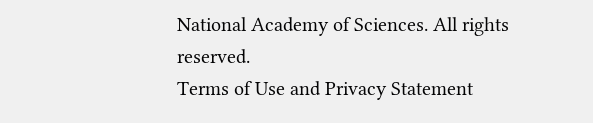National Academy of Sciences. All rights reserved.
Terms of Use and Privacy Statement